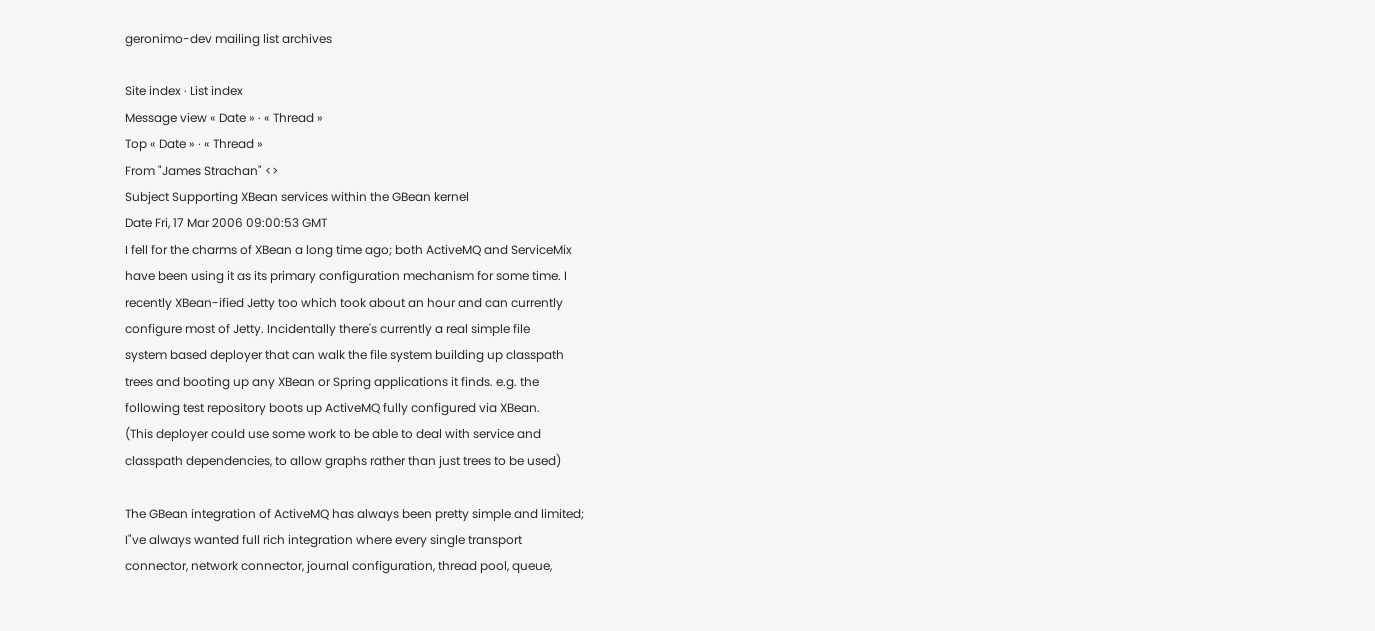geronimo-dev mailing list archives

Site index · List index
Message view « Date » · « Thread »
Top « Date » · « Thread »
From "James Strachan" <>
Subject Supporting XBean services within the GBean kernel
Date Fri, 17 Mar 2006 09:00:53 GMT
I fell for the charms of XBean a long time ago; both ActiveMQ and ServiceMix
have been using it as its primary configuration mechanism for some time. I
recently XBean-ified Jetty too which took about an hour and can currently
configure most of Jetty. Incidentally there's currently a real simple file
system based deployer that can walk the file system building up classpath
trees and booting up any XBean or Spring applications it finds. e.g. the
following test repository boots up ActiveMQ fully configured via XBean.
(This deployer could use some work to be able to deal with service and
classpath dependencies, to allow graphs rather than just trees to be used)

The GBean integration of ActiveMQ has always been pretty simple and limited;
I"ve always wanted full rich integration where every single transport
connector, network connector, journal configuration, thread pool, queue,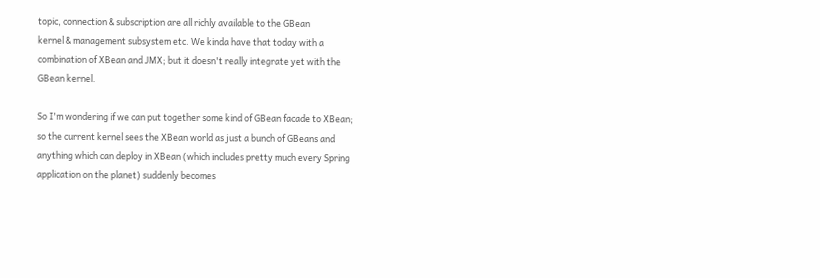topic, connection & subscription are all richly available to the GBean
kernel & management subsystem etc. We kinda have that today with a
combination of XBean and JMX; but it doesn't really integrate yet with the
GBean kernel.

So I'm wondering if we can put together some kind of GBean facade to XBean;
so the current kernel sees the XBean world as just a bunch of GBeans and
anything which can deploy in XBean (which includes pretty much every Spring
application on the planet) suddenly becomes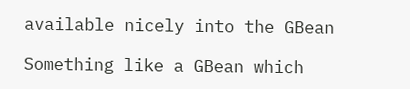available nicely into the GBean

Something like a GBean which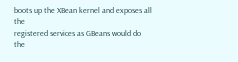boots up the XBean kernel and exposes all the
registered services as GBeans would do the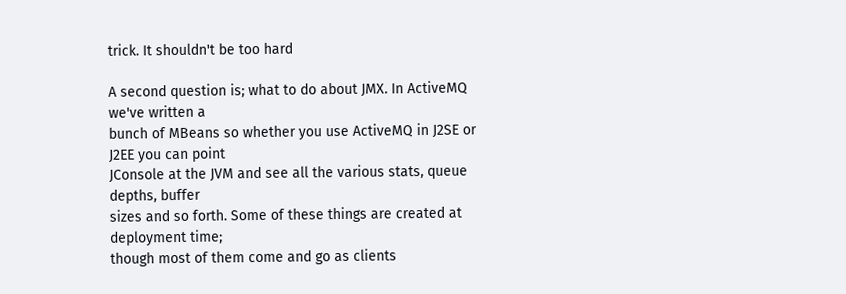trick. It shouldn't be too hard

A second question is; what to do about JMX. In ActiveMQ we've written a
bunch of MBeans so whether you use ActiveMQ in J2SE or J2EE you can point
JConsole at the JVM and see all the various stats, queue depths, buffer
sizes and so forth. Some of these things are created at deployment time;
though most of them come and go as clients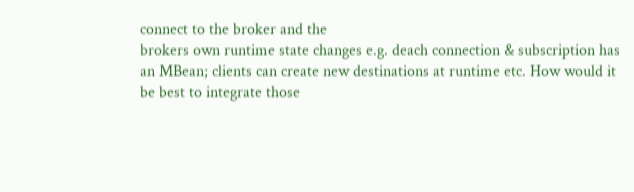connect to the broker and the
brokers own runtime state changes e.g. deach connection & subscription has
an MBean; clients can create new destinations at runtime etc. How would it
be best to integrate those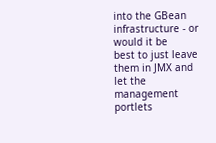into the GBean infrastructure - or would it be
best to just leave them in JMX and let the management portlets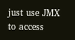just use JMX
to access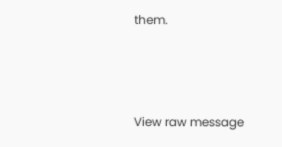them.



View raw message